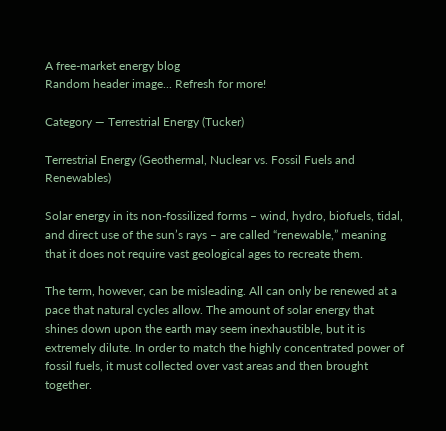A free-market energy blog
Random header image... Refresh for more!

Category — Terrestrial Energy (Tucker)

Terrestrial Energy (Geothermal, Nuclear vs. Fossil Fuels and Renewables)

Solar energy in its non-fossilized forms – wind, hydro, biofuels, tidal, and direct use of the sun’s rays – are called “renewable,” meaning that it does not require vast geological ages to recreate them.

The term, however, can be misleading. All can only be renewed at a pace that natural cycles allow. The amount of solar energy that shines down upon the earth may seem inexhaustible, but it is extremely dilute. In order to match the highly concentrated power of fossil fuels, it must collected over vast areas and then brought together.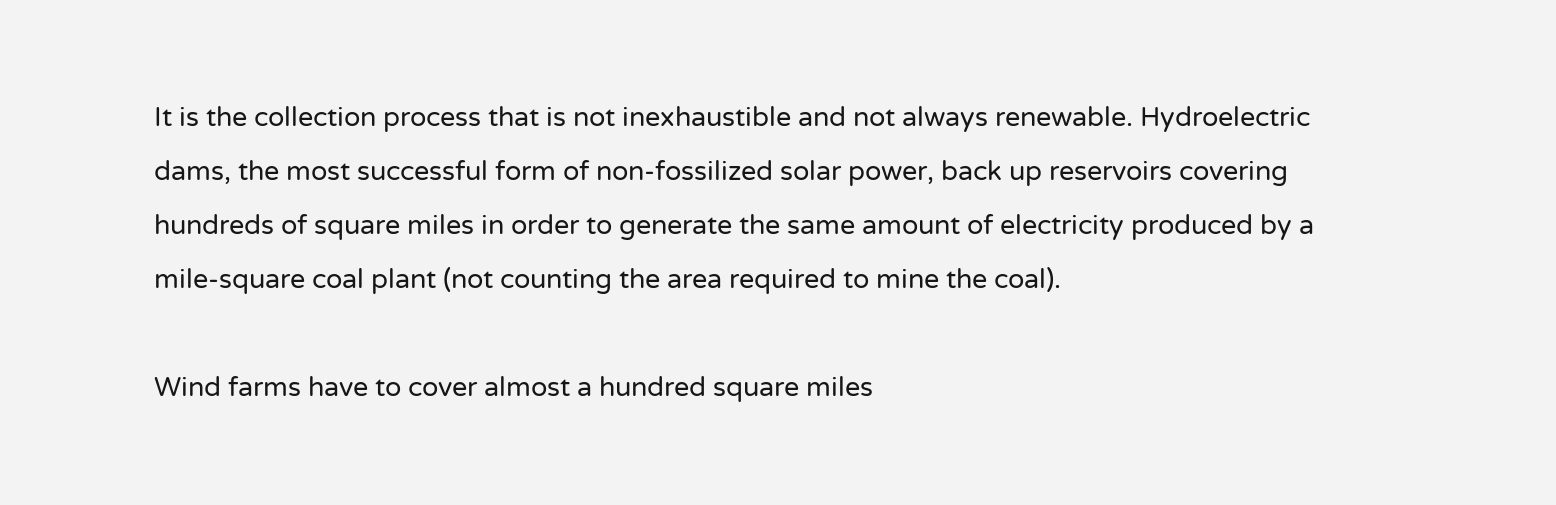It is the collection process that is not inexhaustible and not always renewable. Hydroelectric dams, the most successful form of non-fossilized solar power, back up reservoirs covering hundreds of square miles in order to generate the same amount of electricity produced by a mile-square coal plant (not counting the area required to mine the coal).

Wind farms have to cover almost a hundred square miles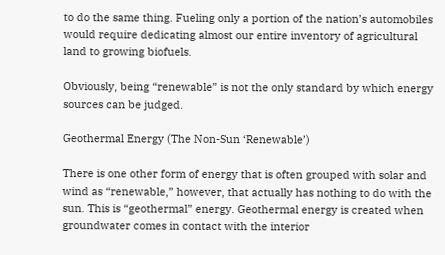to do the same thing. Fueling only a portion of the nation’s automobiles would require dedicating almost our entire inventory of agricultural land to growing biofuels.

Obviously, being “renewable” is not the only standard by which energy sources can be judged.

Geothermal Energy (The Non-Sun ‘Renewable’)

There is one other form of energy that is often grouped with solar and wind as “renewable,” however, that actually has nothing to do with the sun. This is “geothermal” energy. Geothermal energy is created when groundwater comes in contact with the interior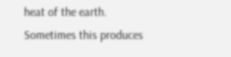heat of the earth. Sometimes this produces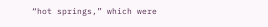“hot springs,” which were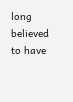long believed to have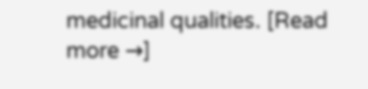medicinal qualities. [Read more →]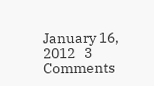January 16, 2012   3 Comments